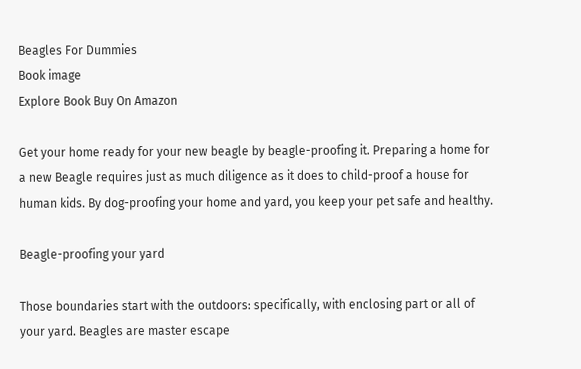Beagles For Dummies
Book image
Explore Book Buy On Amazon

Get your home ready for your new beagle by beagle-proofing it. Preparing a home for a new Beagle requires just as much diligence as it does to child-proof a house for human kids. By dog-proofing your home and yard, you keep your pet safe and healthy.

Beagle-proofing your yard

Those boundaries start with the outdoors: specifically, with enclosing part or all of your yard. Beagles are master escape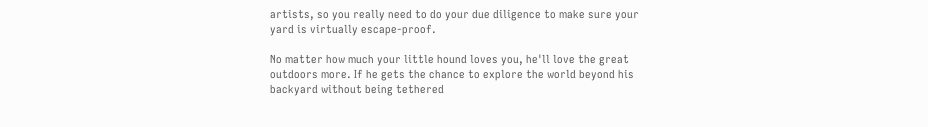artists, so you really need to do your due diligence to make sure your yard is virtually escape-proof.

No matter how much your little hound loves you, he'll love the great outdoors more. If he gets the chance to explore the world beyond his backyard without being tethered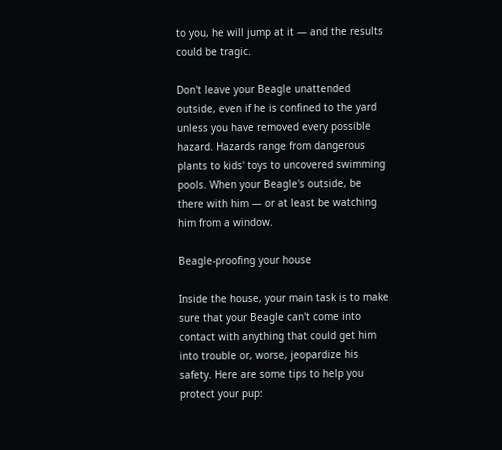to you, he will jump at it — and the results could be tragic.

Don't leave your Beagle unattended outside, even if he is confined to the yard unless you have removed every possible hazard. Hazards range from dangerous plants to kids' toys to uncovered swimming pools. When your Beagle's outside, be there with him — or at least be watching him from a window.

Beagle-proofing your house

Inside the house, your main task is to make sure that your Beagle can't come into contact with anything that could get him into trouble or, worse, jeopardize his safety. Here are some tips to help you protect your pup: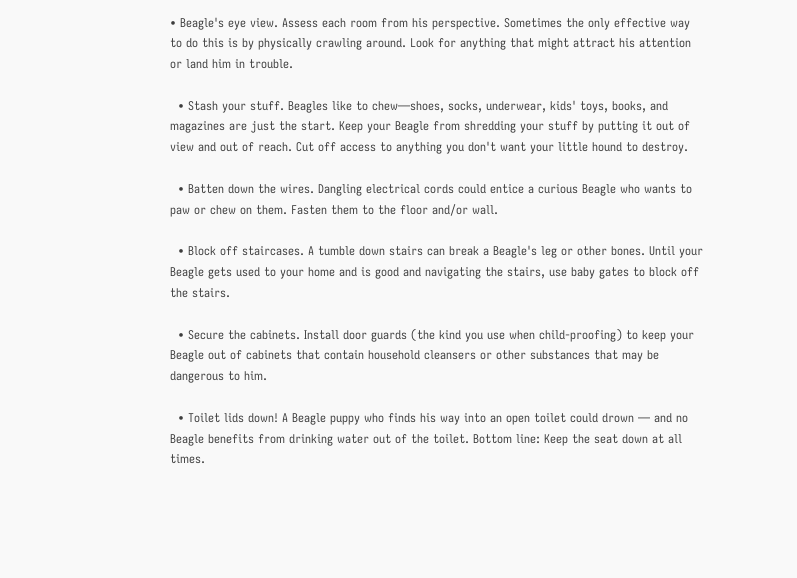• Beagle's eye view. Assess each room from his perspective. Sometimes the only effective way to do this is by physically crawling around. Look for anything that might attract his attention or land him in trouble.

  • Stash your stuff. Beagles like to chew—shoes, socks, underwear, kids' toys, books, and magazines are just the start. Keep your Beagle from shredding your stuff by putting it out of view and out of reach. Cut off access to anything you don't want your little hound to destroy.

  • Batten down the wires. Dangling electrical cords could entice a curious Beagle who wants to paw or chew on them. Fasten them to the floor and/or wall.

  • Block off staircases. A tumble down stairs can break a Beagle's leg or other bones. Until your Beagle gets used to your home and is good and navigating the stairs, use baby gates to block off the stairs.

  • Secure the cabinets. Install door guards (the kind you use when child-proofing) to keep your Beagle out of cabinets that contain household cleansers or other substances that may be dangerous to him.

  • Toilet lids down! A Beagle puppy who finds his way into an open toilet could drown — and no Beagle benefits from drinking water out of the toilet. Bottom line: Keep the seat down at all times.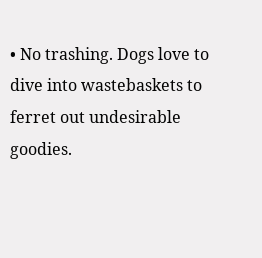• No trashing. Dogs love to dive into wastebaskets to ferret out undesirable goodies.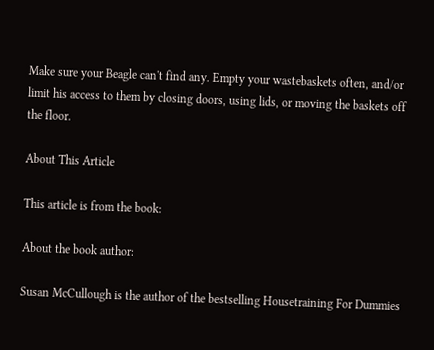Make sure your Beagle can't find any. Empty your wastebaskets often, and/or limit his access to them by closing doors, using lids, or moving the baskets off the floor.

About This Article

This article is from the book:

About the book author:

Susan McCullough is the author of the bestselling Housetraining For Dummies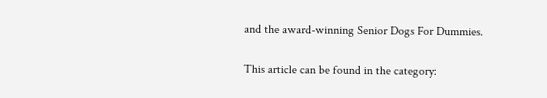and the award-winning Senior Dogs For Dummies.

This article can be found in the category: